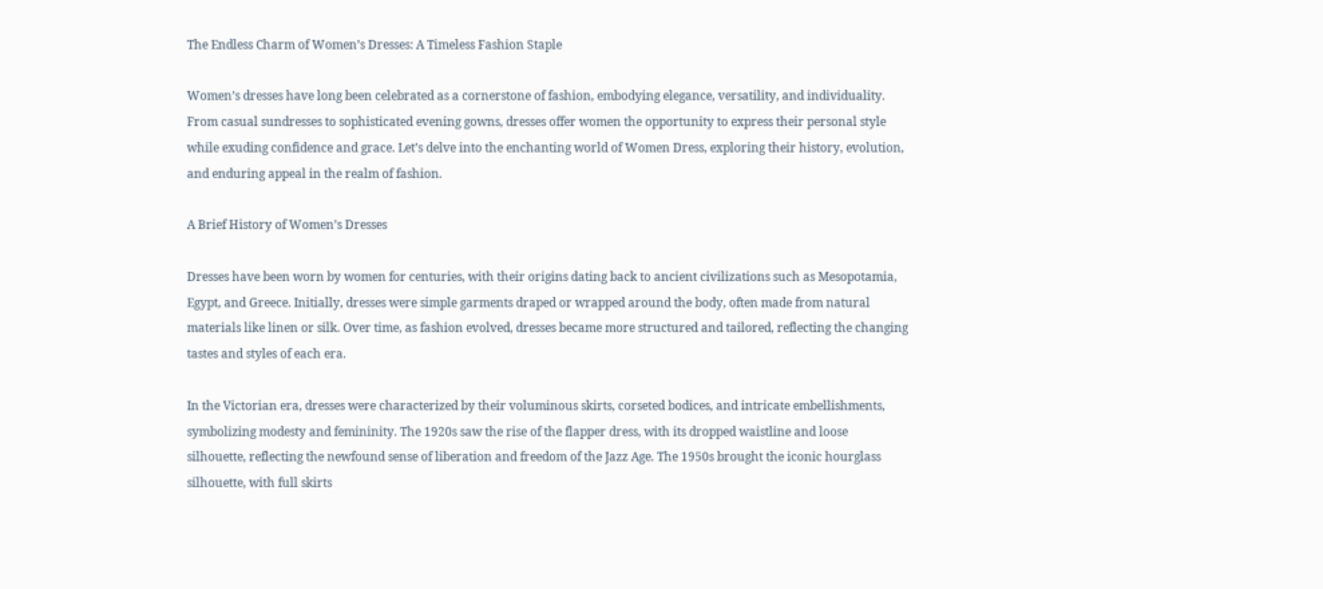The Endless Charm of Women’s Dresses: A Timeless Fashion Staple

Women’s dresses have long been celebrated as a cornerstone of fashion, embodying elegance, versatility, and individuality. From casual sundresses to sophisticated evening gowns, dresses offer women the opportunity to express their personal style while exuding confidence and grace. Let’s delve into the enchanting world of Women Dress, exploring their history, evolution, and enduring appeal in the realm of fashion.

A Brief History of Women’s Dresses

Dresses have been worn by women for centuries, with their origins dating back to ancient civilizations such as Mesopotamia, Egypt, and Greece. Initially, dresses were simple garments draped or wrapped around the body, often made from natural materials like linen or silk. Over time, as fashion evolved, dresses became more structured and tailored, reflecting the changing tastes and styles of each era.

In the Victorian era, dresses were characterized by their voluminous skirts, corseted bodices, and intricate embellishments, symbolizing modesty and femininity. The 1920s saw the rise of the flapper dress, with its dropped waistline and loose silhouette, reflecting the newfound sense of liberation and freedom of the Jazz Age. The 1950s brought the iconic hourglass silhouette, with full skirts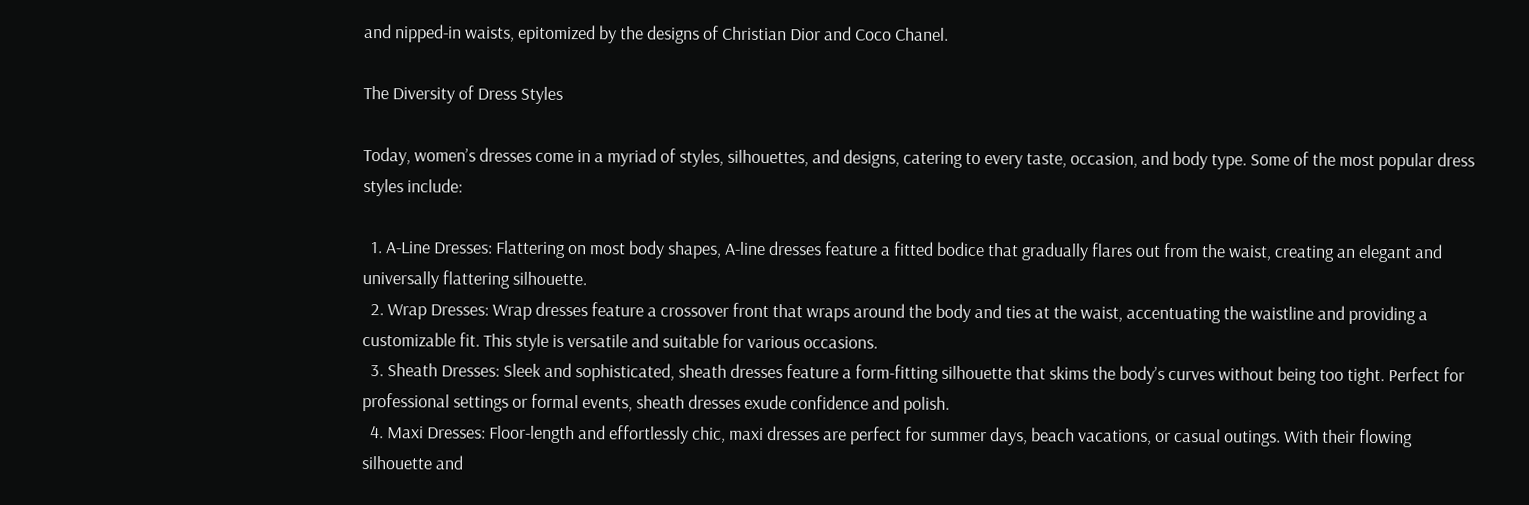and nipped-in waists, epitomized by the designs of Christian Dior and Coco Chanel.

The Diversity of Dress Styles

Today, women’s dresses come in a myriad of styles, silhouettes, and designs, catering to every taste, occasion, and body type. Some of the most popular dress styles include:

  1. A-Line Dresses: Flattering on most body shapes, A-line dresses feature a fitted bodice that gradually flares out from the waist, creating an elegant and universally flattering silhouette.
  2. Wrap Dresses: Wrap dresses feature a crossover front that wraps around the body and ties at the waist, accentuating the waistline and providing a customizable fit. This style is versatile and suitable for various occasions.
  3. Sheath Dresses: Sleek and sophisticated, sheath dresses feature a form-fitting silhouette that skims the body’s curves without being too tight. Perfect for professional settings or formal events, sheath dresses exude confidence and polish.
  4. Maxi Dresses: Floor-length and effortlessly chic, maxi dresses are perfect for summer days, beach vacations, or casual outings. With their flowing silhouette and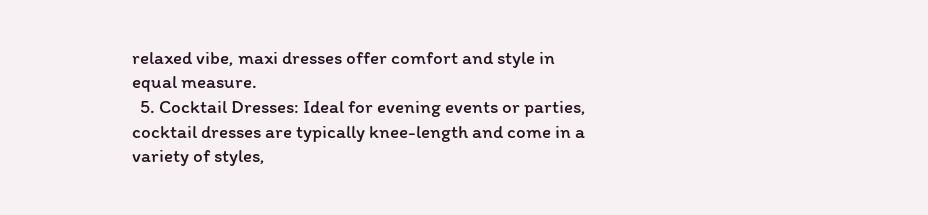relaxed vibe, maxi dresses offer comfort and style in equal measure.
  5. Cocktail Dresses: Ideal for evening events or parties, cocktail dresses are typically knee-length and come in a variety of styles,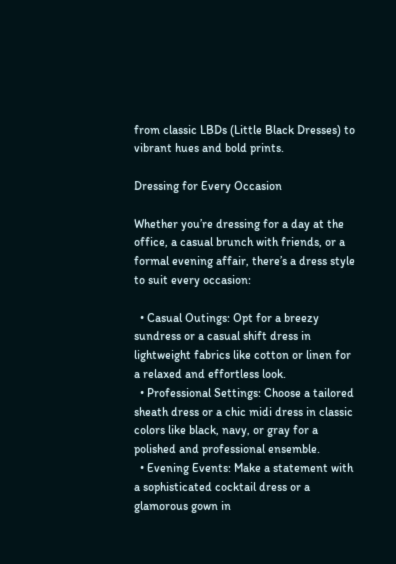from classic LBDs (Little Black Dresses) to vibrant hues and bold prints.

Dressing for Every Occasion

Whether you’re dressing for a day at the office, a casual brunch with friends, or a formal evening affair, there’s a dress style to suit every occasion:

  • Casual Outings: Opt for a breezy sundress or a casual shift dress in lightweight fabrics like cotton or linen for a relaxed and effortless look.
  • Professional Settings: Choose a tailored sheath dress or a chic midi dress in classic colors like black, navy, or gray for a polished and professional ensemble.
  • Evening Events: Make a statement with a sophisticated cocktail dress or a glamorous gown in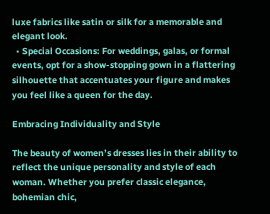luxe fabrics like satin or silk for a memorable and elegant look.
  • Special Occasions: For weddings, galas, or formal events, opt for a show-stopping gown in a flattering silhouette that accentuates your figure and makes you feel like a queen for the day.

Embracing Individuality and Style

The beauty of women’s dresses lies in their ability to reflect the unique personality and style of each woman. Whether you prefer classic elegance, bohemian chic,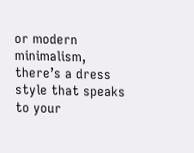or modern minimalism, there’s a dress style that speaks to your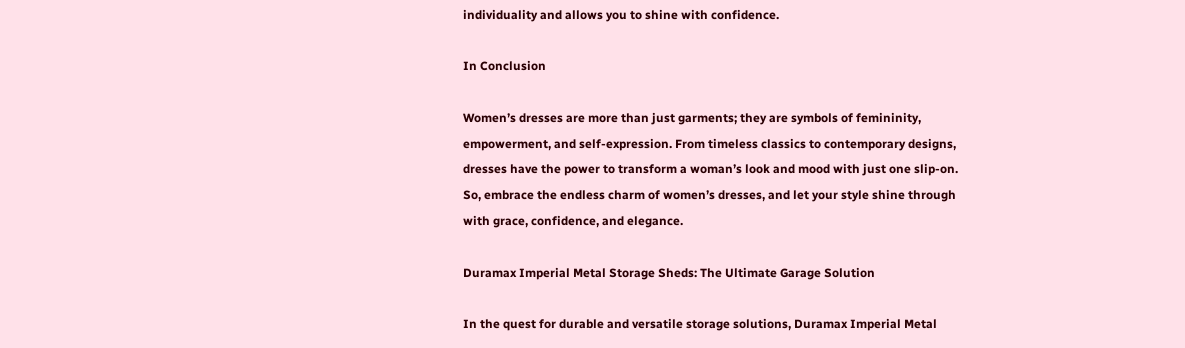individuality and allows you to shine with confidence.

In Conclusion

Women’s dresses are more than just garments; they are symbols of femininity, empowerment, and self-expression. From timeless classics to contemporary designs, dresses have the power to transform a woman’s look and mood with just one slip-on. So, embrace the endless charm of women’s dresses, and let your style shine through with grace, confidence, and elegance.

Duramax Imperial Metal Storage Sheds: The Ultimate Garage Solution

In the quest for durable and versatile storage solutions, Duramax Imperial Metal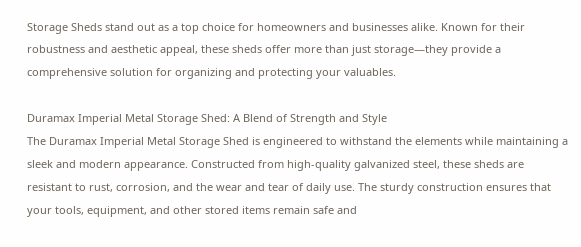Storage Sheds stand out as a top choice for homeowners and businesses alike. Known for their robustness and aesthetic appeal, these sheds offer more than just storage—they provide a comprehensive solution for organizing and protecting your valuables.

Duramax Imperial Metal Storage Shed: A Blend of Strength and Style
The Duramax Imperial Metal Storage Shed is engineered to withstand the elements while maintaining a sleek and modern appearance. Constructed from high-quality galvanized steel, these sheds are resistant to rust, corrosion, and the wear and tear of daily use. The sturdy construction ensures that your tools, equipment, and other stored items remain safe and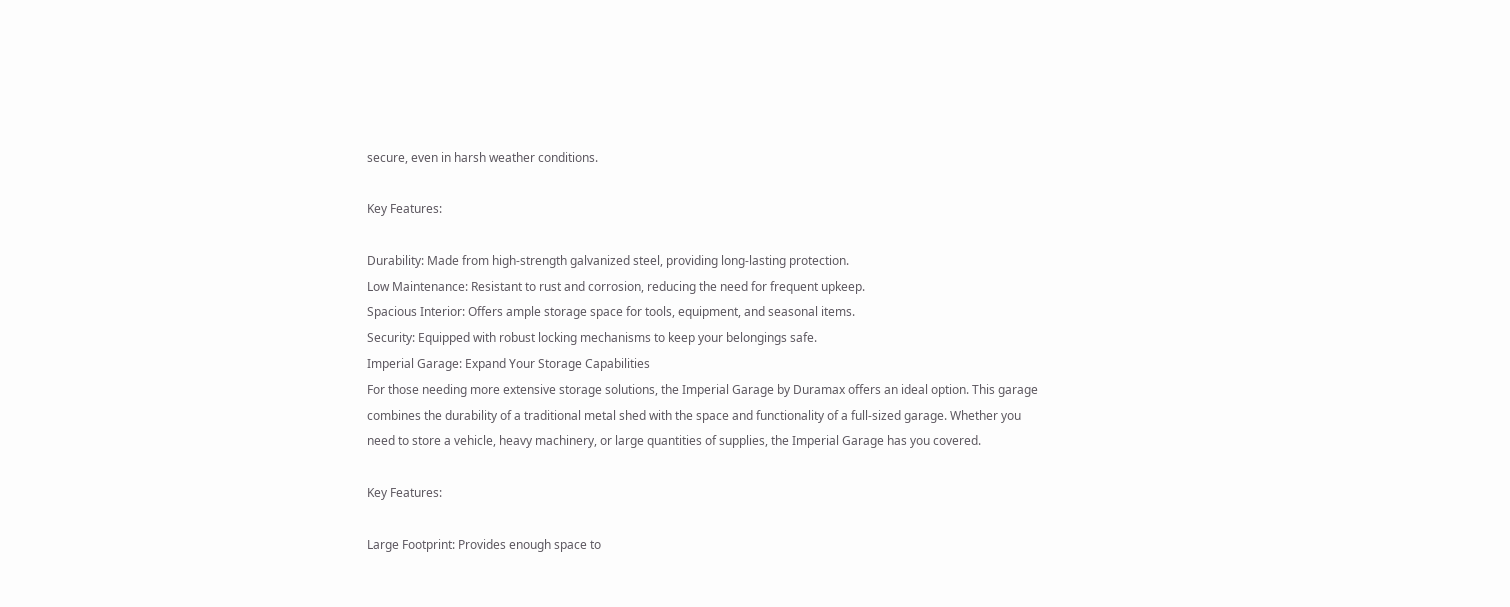secure, even in harsh weather conditions.

Key Features:

Durability: Made from high-strength galvanized steel, providing long-lasting protection.
Low Maintenance: Resistant to rust and corrosion, reducing the need for frequent upkeep.
Spacious Interior: Offers ample storage space for tools, equipment, and seasonal items.
Security: Equipped with robust locking mechanisms to keep your belongings safe.
Imperial Garage: Expand Your Storage Capabilities
For those needing more extensive storage solutions, the Imperial Garage by Duramax offers an ideal option. This garage combines the durability of a traditional metal shed with the space and functionality of a full-sized garage. Whether you need to store a vehicle, heavy machinery, or large quantities of supplies, the Imperial Garage has you covered.

Key Features:

Large Footprint: Provides enough space to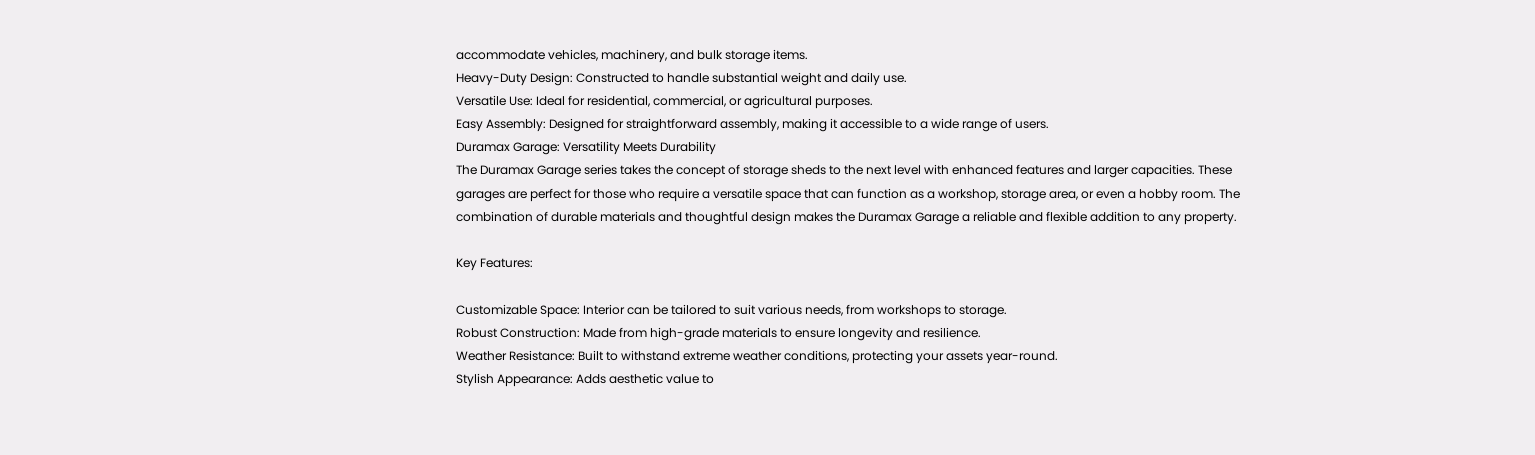accommodate vehicles, machinery, and bulk storage items.
Heavy-Duty Design: Constructed to handle substantial weight and daily use.
Versatile Use: Ideal for residential, commercial, or agricultural purposes.
Easy Assembly: Designed for straightforward assembly, making it accessible to a wide range of users.
Duramax Garage: Versatility Meets Durability
The Duramax Garage series takes the concept of storage sheds to the next level with enhanced features and larger capacities. These garages are perfect for those who require a versatile space that can function as a workshop, storage area, or even a hobby room. The combination of durable materials and thoughtful design makes the Duramax Garage a reliable and flexible addition to any property.

Key Features:

Customizable Space: Interior can be tailored to suit various needs, from workshops to storage.
Robust Construction: Made from high-grade materials to ensure longevity and resilience.
Weather Resistance: Built to withstand extreme weather conditions, protecting your assets year-round.
Stylish Appearance: Adds aesthetic value to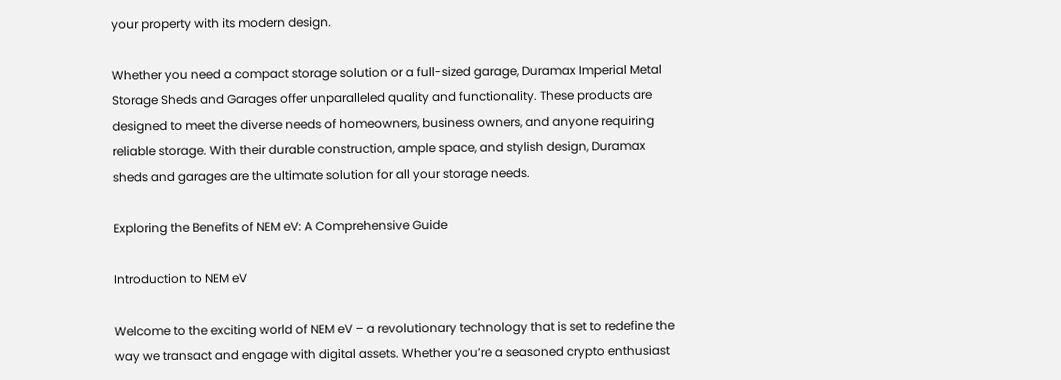your property with its modern design.

Whether you need a compact storage solution or a full-sized garage, Duramax Imperial Metal Storage Sheds and Garages offer unparalleled quality and functionality. These products are designed to meet the diverse needs of homeowners, business owners, and anyone requiring reliable storage. With their durable construction, ample space, and stylish design, Duramax sheds and garages are the ultimate solution for all your storage needs.

Exploring the Benefits of NEM eV: A Comprehensive Guide

Introduction to NEM eV

Welcome to the exciting world of NEM eV – a revolutionary technology that is set to redefine the way we transact and engage with digital assets. Whether you’re a seasoned crypto enthusiast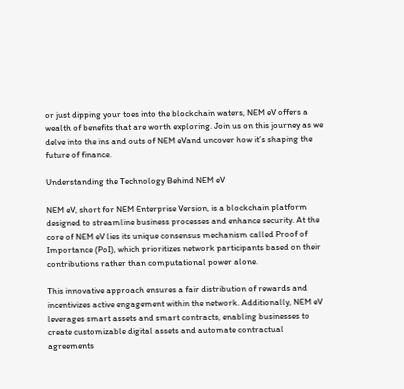or just dipping your toes into the blockchain waters, NEM eV offers a wealth of benefits that are worth exploring. Join us on this journey as we delve into the ins and outs of NEM eVand uncover how it’s shaping the future of finance.

Understanding the Technology Behind NEM eV

NEM eV, short for NEM Enterprise Version, is a blockchain platform designed to streamline business processes and enhance security. At the core of NEM eV lies its unique consensus mechanism called Proof of Importance (PoI), which prioritizes network participants based on their contributions rather than computational power alone.

This innovative approach ensures a fair distribution of rewards and incentivizes active engagement within the network. Additionally, NEM eV leverages smart assets and smart contracts, enabling businesses to create customizable digital assets and automate contractual agreements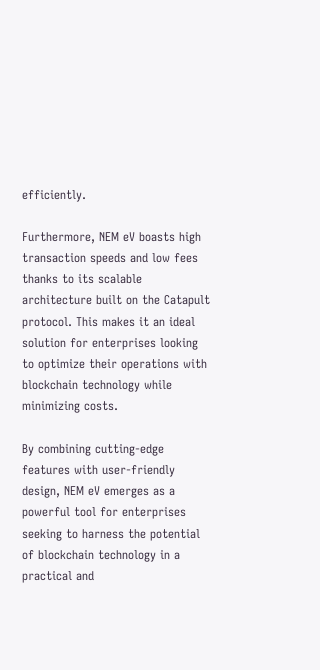efficiently.

Furthermore, NEM eV boasts high transaction speeds and low fees thanks to its scalable architecture built on the Catapult protocol. This makes it an ideal solution for enterprises looking to optimize their operations with blockchain technology while minimizing costs.

By combining cutting-edge features with user-friendly design, NEM eV emerges as a powerful tool for enterprises seeking to harness the potential of blockchain technology in a practical and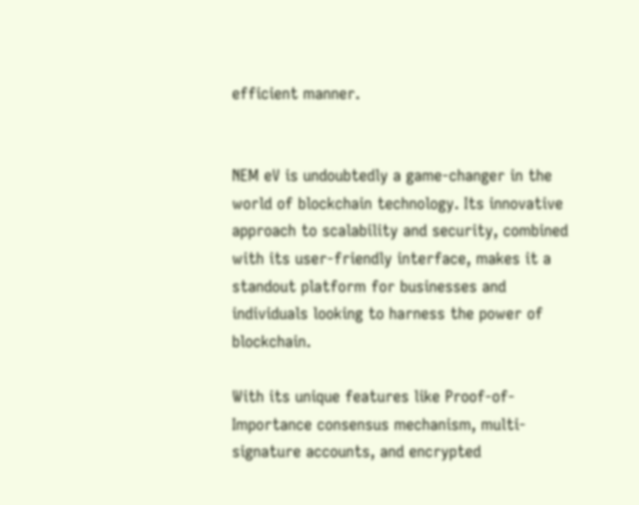efficient manner.


NEM eV is undoubtedly a game-changer in the world of blockchain technology. Its innovative approach to scalability and security, combined with its user-friendly interface, makes it a standout platform for businesses and individuals looking to harness the power of blockchain.

With its unique features like Proof-of-Importance consensus mechanism, multi-signature accounts, and encrypted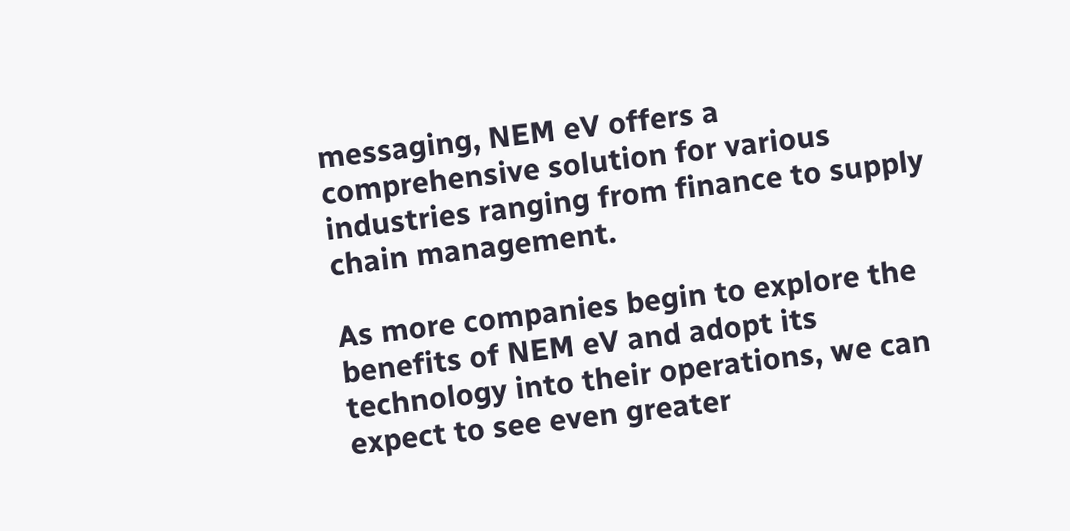messaging, NEM eV offers a comprehensive solution for various industries ranging from finance to supply chain management.

As more companies begin to explore the benefits of NEM eV and adopt its technology into their operations, we can expect to see even greater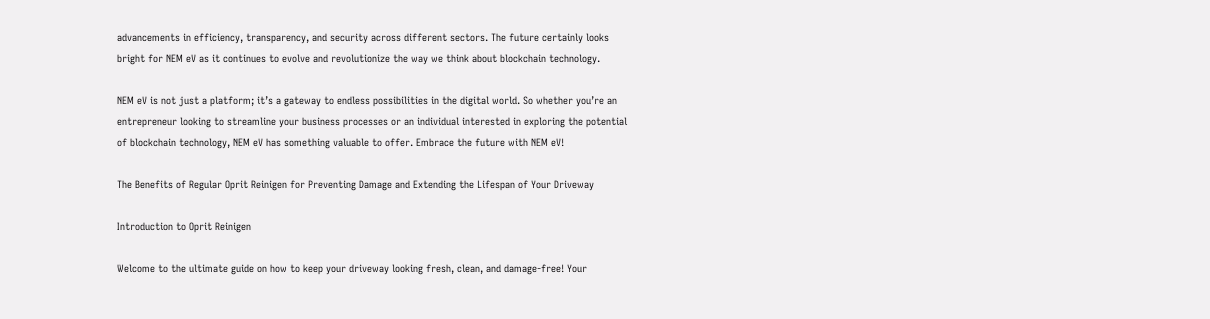advancements in efficiency, transparency, and security across different sectors. The future certainly looks bright for NEM eV as it continues to evolve and revolutionize the way we think about blockchain technology.

NEM eV is not just a platform; it’s a gateway to endless possibilities in the digital world. So whether you’re an entrepreneur looking to streamline your business processes or an individual interested in exploring the potential of blockchain technology, NEM eV has something valuable to offer. Embrace the future with NEM eV!

The Benefits of Regular Oprit Reinigen for Preventing Damage and Extending the Lifespan of Your Driveway

Introduction to Oprit Reinigen

Welcome to the ultimate guide on how to keep your driveway looking fresh, clean, and damage-free! Your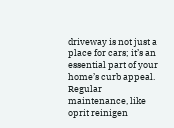driveway is not just a place for cars; it’s an essential part of your home’s curb appeal. Regular maintenance, like oprit reinigen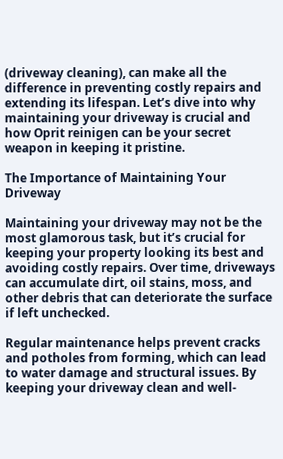(driveway cleaning), can make all the difference in preventing costly repairs and extending its lifespan. Let’s dive into why maintaining your driveway is crucial and how Oprit reinigen can be your secret weapon in keeping it pristine.

The Importance of Maintaining Your Driveway

Maintaining your driveway may not be the most glamorous task, but it’s crucial for keeping your property looking its best and avoiding costly repairs. Over time, driveways can accumulate dirt, oil stains, moss, and other debris that can deteriorate the surface if left unchecked.

Regular maintenance helps prevent cracks and potholes from forming, which can lead to water damage and structural issues. By keeping your driveway clean and well-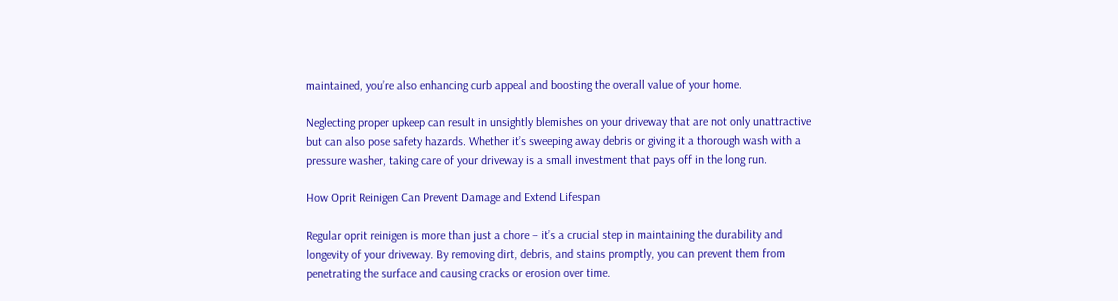maintained, you’re also enhancing curb appeal and boosting the overall value of your home.

Neglecting proper upkeep can result in unsightly blemishes on your driveway that are not only unattractive but can also pose safety hazards. Whether it’s sweeping away debris or giving it a thorough wash with a pressure washer, taking care of your driveway is a small investment that pays off in the long run.

How Oprit Reinigen Can Prevent Damage and Extend Lifespan

Regular oprit reinigen is more than just a chore – it’s a crucial step in maintaining the durability and longevity of your driveway. By removing dirt, debris, and stains promptly, you can prevent them from penetrating the surface and causing cracks or erosion over time.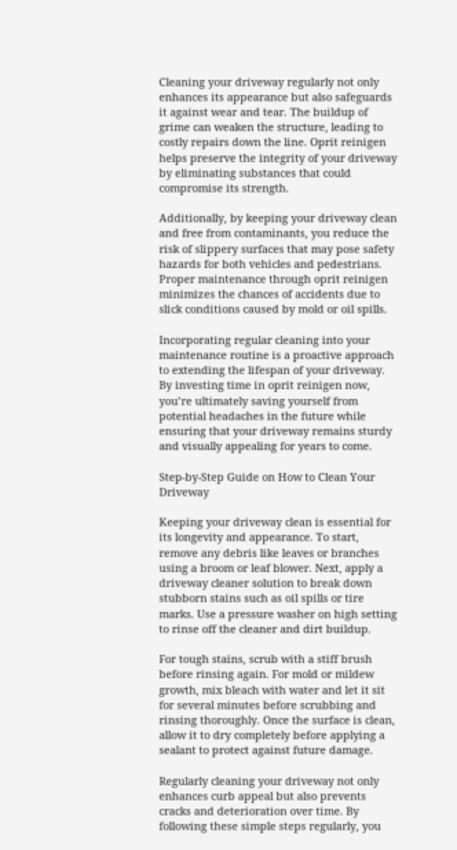Cleaning your driveway regularly not only enhances its appearance but also safeguards it against wear and tear. The buildup of grime can weaken the structure, leading to costly repairs down the line. Oprit reinigen helps preserve the integrity of your driveway by eliminating substances that could compromise its strength.

Additionally, by keeping your driveway clean and free from contaminants, you reduce the risk of slippery surfaces that may pose safety hazards for both vehicles and pedestrians. Proper maintenance through oprit reinigen minimizes the chances of accidents due to slick conditions caused by mold or oil spills.

Incorporating regular cleaning into your maintenance routine is a proactive approach to extending the lifespan of your driveway. By investing time in oprit reinigen now, you’re ultimately saving yourself from potential headaches in the future while ensuring that your driveway remains sturdy and visually appealing for years to come.

Step-by-Step Guide on How to Clean Your Driveway

Keeping your driveway clean is essential for its longevity and appearance. To start, remove any debris like leaves or branches using a broom or leaf blower. Next, apply a driveway cleaner solution to break down stubborn stains such as oil spills or tire marks. Use a pressure washer on high setting to rinse off the cleaner and dirt buildup.

For tough stains, scrub with a stiff brush before rinsing again. For mold or mildew growth, mix bleach with water and let it sit for several minutes before scrubbing and rinsing thoroughly. Once the surface is clean, allow it to dry completely before applying a sealant to protect against future damage.

Regularly cleaning your driveway not only enhances curb appeal but also prevents cracks and deterioration over time. By following these simple steps regularly, you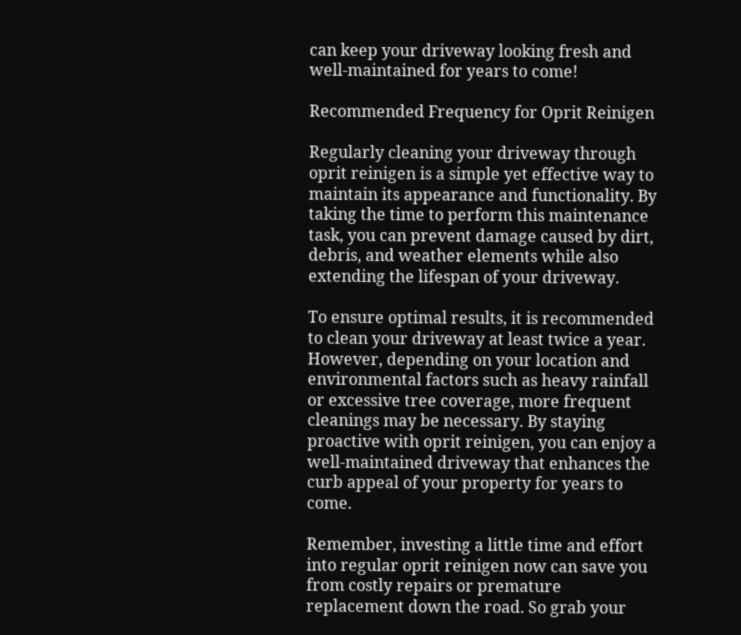can keep your driveway looking fresh and well-maintained for years to come!

Recommended Frequency for Oprit Reinigen

Regularly cleaning your driveway through oprit reinigen is a simple yet effective way to maintain its appearance and functionality. By taking the time to perform this maintenance task, you can prevent damage caused by dirt, debris, and weather elements while also extending the lifespan of your driveway.

To ensure optimal results, it is recommended to clean your driveway at least twice a year. However, depending on your location and environmental factors such as heavy rainfall or excessive tree coverage, more frequent cleanings may be necessary. By staying proactive with oprit reinigen, you can enjoy a well-maintained driveway that enhances the curb appeal of your property for years to come.

Remember, investing a little time and effort into regular oprit reinigen now can save you from costly repairs or premature replacement down the road. So grab your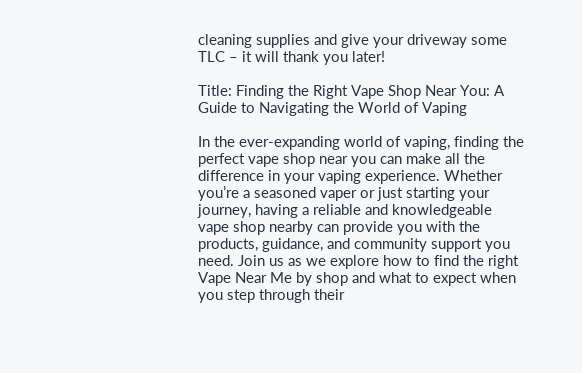cleaning supplies and give your driveway some TLC – it will thank you later!

Title: Finding the Right Vape Shop Near You: A Guide to Navigating the World of Vaping

In the ever-expanding world of vaping, finding the perfect vape shop near you can make all the difference in your vaping experience. Whether you’re a seasoned vaper or just starting your journey, having a reliable and knowledgeable vape shop nearby can provide you with the products, guidance, and community support you need. Join us as we explore how to find the right Vape Near Me by shop and what to expect when you step through their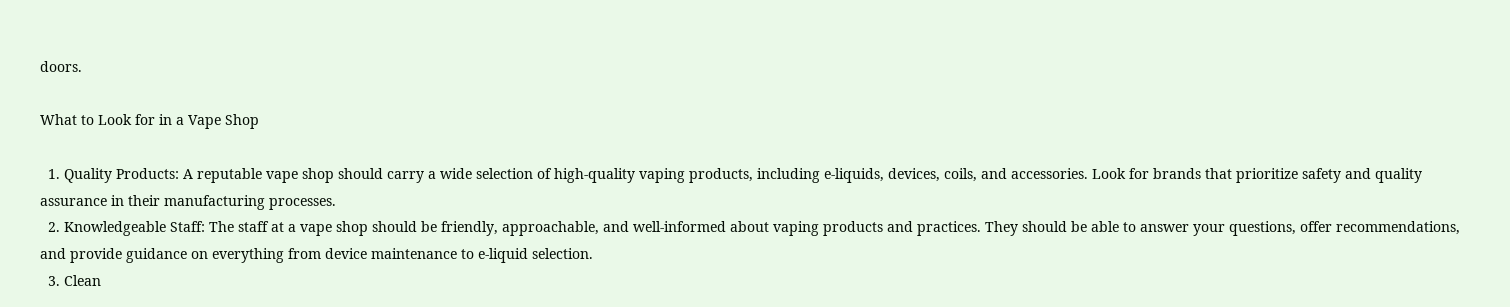doors.

What to Look for in a Vape Shop

  1. Quality Products: A reputable vape shop should carry a wide selection of high-quality vaping products, including e-liquids, devices, coils, and accessories. Look for brands that prioritize safety and quality assurance in their manufacturing processes.
  2. Knowledgeable Staff: The staff at a vape shop should be friendly, approachable, and well-informed about vaping products and practices. They should be able to answer your questions, offer recommendations, and provide guidance on everything from device maintenance to e-liquid selection.
  3. Clean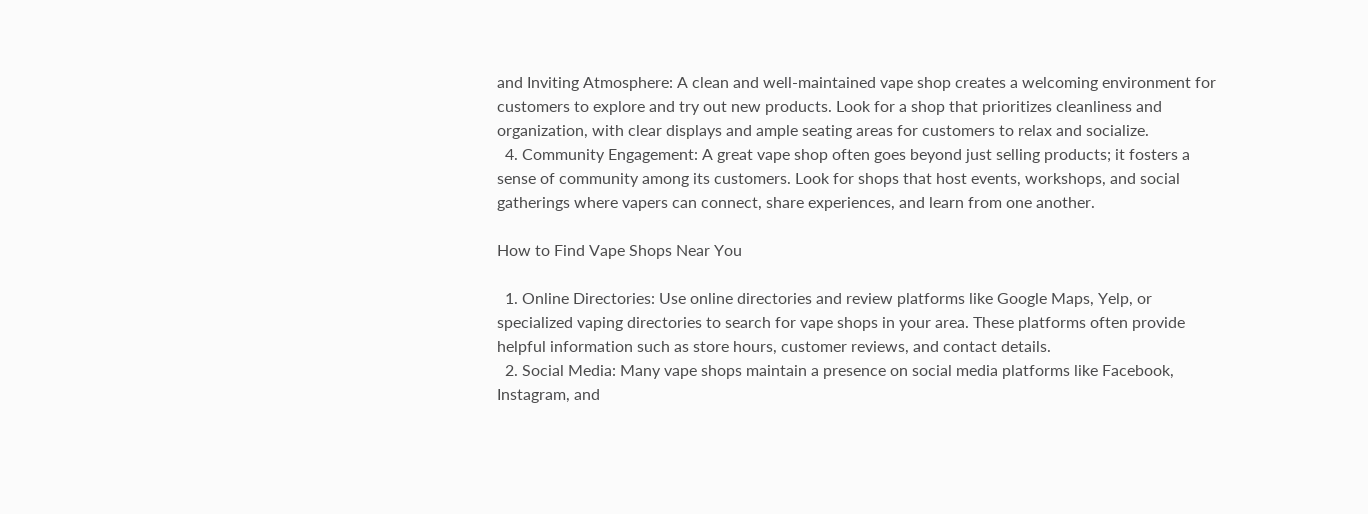and Inviting Atmosphere: A clean and well-maintained vape shop creates a welcoming environment for customers to explore and try out new products. Look for a shop that prioritizes cleanliness and organization, with clear displays and ample seating areas for customers to relax and socialize.
  4. Community Engagement: A great vape shop often goes beyond just selling products; it fosters a sense of community among its customers. Look for shops that host events, workshops, and social gatherings where vapers can connect, share experiences, and learn from one another.

How to Find Vape Shops Near You

  1. Online Directories: Use online directories and review platforms like Google Maps, Yelp, or specialized vaping directories to search for vape shops in your area. These platforms often provide helpful information such as store hours, customer reviews, and contact details.
  2. Social Media: Many vape shops maintain a presence on social media platforms like Facebook, Instagram, and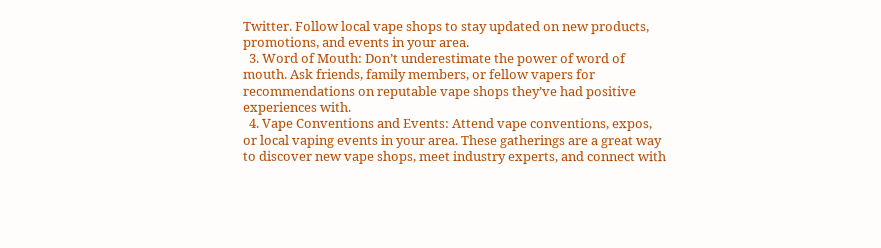Twitter. Follow local vape shops to stay updated on new products, promotions, and events in your area.
  3. Word of Mouth: Don’t underestimate the power of word of mouth. Ask friends, family members, or fellow vapers for recommendations on reputable vape shops they’ve had positive experiences with.
  4. Vape Conventions and Events: Attend vape conventions, expos, or local vaping events in your area. These gatherings are a great way to discover new vape shops, meet industry experts, and connect with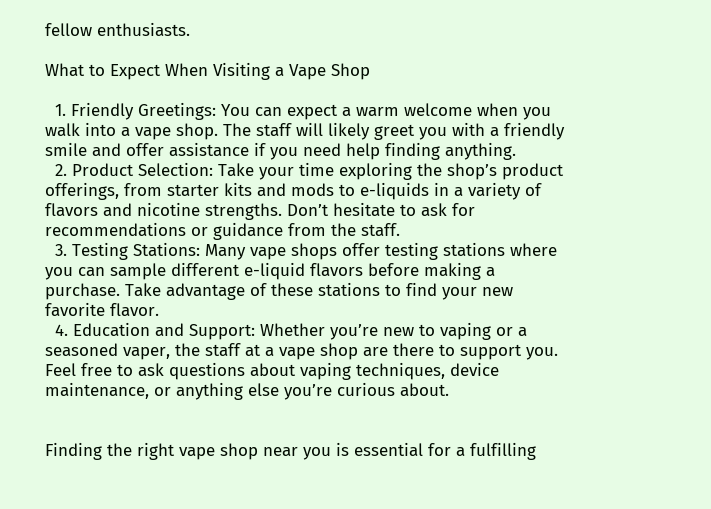fellow enthusiasts.

What to Expect When Visiting a Vape Shop

  1. Friendly Greetings: You can expect a warm welcome when you walk into a vape shop. The staff will likely greet you with a friendly smile and offer assistance if you need help finding anything.
  2. Product Selection: Take your time exploring the shop’s product offerings, from starter kits and mods to e-liquids in a variety of flavors and nicotine strengths. Don’t hesitate to ask for recommendations or guidance from the staff.
  3. Testing Stations: Many vape shops offer testing stations where you can sample different e-liquid flavors before making a purchase. Take advantage of these stations to find your new favorite flavor.
  4. Education and Support: Whether you’re new to vaping or a seasoned vaper, the staff at a vape shop are there to support you. Feel free to ask questions about vaping techniques, device maintenance, or anything else you’re curious about.


Finding the right vape shop near you is essential for a fulfilling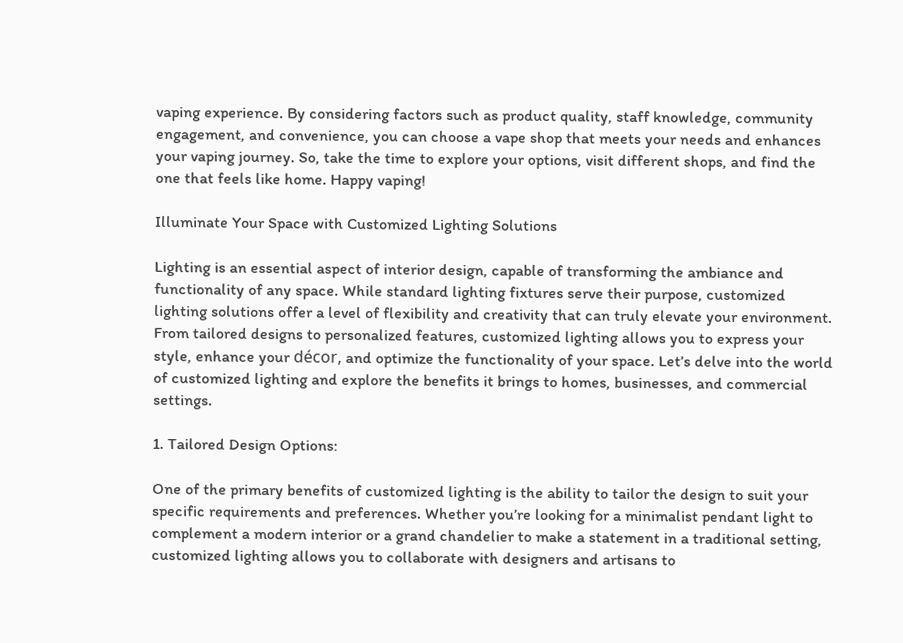vaping experience. By considering factors such as product quality, staff knowledge, community engagement, and convenience, you can choose a vape shop that meets your needs and enhances your vaping journey. So, take the time to explore your options, visit different shops, and find the one that feels like home. Happy vaping!

Illuminate Your Space with Customized Lighting Solutions

Lighting is an essential aspect of interior design, capable of transforming the ambiance and functionality of any space. While standard lighting fixtures serve their purpose, customized lighting solutions offer a level of flexibility and creativity that can truly elevate your environment. From tailored designs to personalized features, customized lighting allows you to express your style, enhance your décor, and optimize the functionality of your space. Let’s delve into the world of customized lighting and explore the benefits it brings to homes, businesses, and commercial settings.

1. Tailored Design Options:

One of the primary benefits of customized lighting is the ability to tailor the design to suit your specific requirements and preferences. Whether you’re looking for a minimalist pendant light to complement a modern interior or a grand chandelier to make a statement in a traditional setting, customized lighting allows you to collaborate with designers and artisans to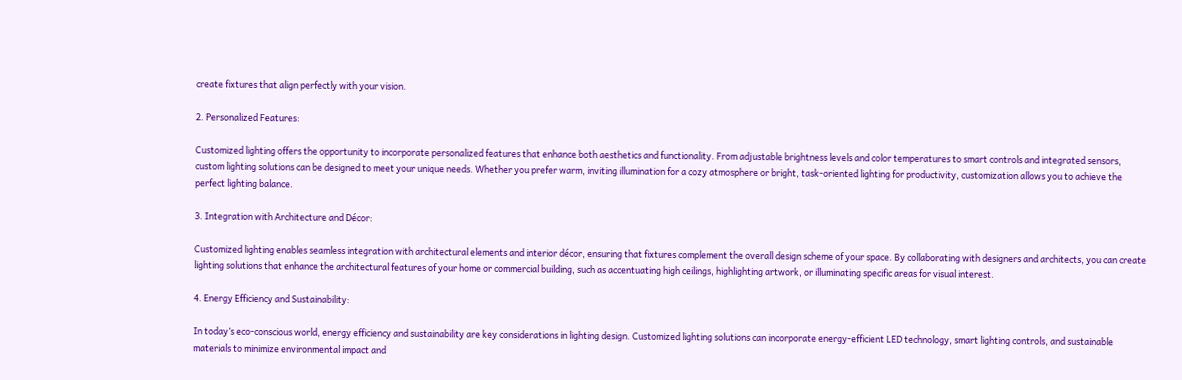create fixtures that align perfectly with your vision.

2. Personalized Features:

Customized lighting offers the opportunity to incorporate personalized features that enhance both aesthetics and functionality. From adjustable brightness levels and color temperatures to smart controls and integrated sensors, custom lighting solutions can be designed to meet your unique needs. Whether you prefer warm, inviting illumination for a cozy atmosphere or bright, task-oriented lighting for productivity, customization allows you to achieve the perfect lighting balance.

3. Integration with Architecture and Décor:

Customized lighting enables seamless integration with architectural elements and interior décor, ensuring that fixtures complement the overall design scheme of your space. By collaborating with designers and architects, you can create lighting solutions that enhance the architectural features of your home or commercial building, such as accentuating high ceilings, highlighting artwork, or illuminating specific areas for visual interest.

4. Energy Efficiency and Sustainability:

In today’s eco-conscious world, energy efficiency and sustainability are key considerations in lighting design. Customized lighting solutions can incorporate energy-efficient LED technology, smart lighting controls, and sustainable materials to minimize environmental impact and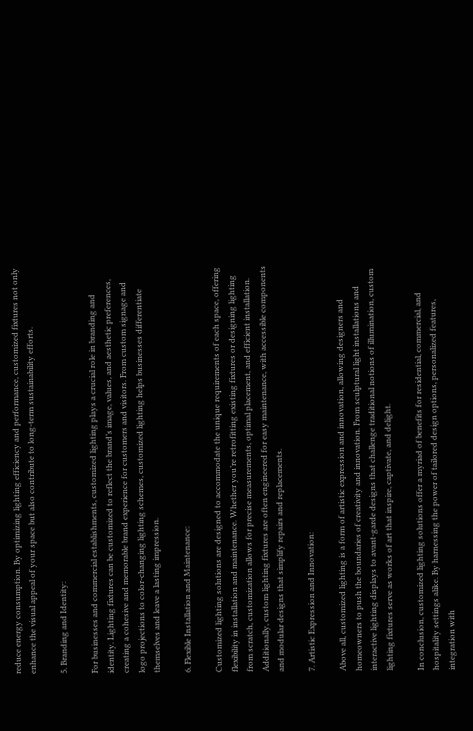reduce energy consumption. By optimizing lighting efficiency and performance, customized fixtures not only enhance the visual appeal of your space but also contribute to long-term sustainability efforts.

5. Branding and Identity:

For businesses and commercial establishments, customized lighting plays a crucial role in branding and identity. Lighting fixtures can be customized to reflect the brand’s image, values, and aesthetic preferences, creating a cohesive and memorable brand experience for customers and visitors. From custom signage and logo projections to color-changing lighting schemes, customized lighting helps businesses differentiate themselves and leave a lasting impression.

6. Flexible Installation and Maintenance:

Customized lighting solutions are designed to accommodate the unique requirements of each space, offering flexibility in installation and maintenance. Whether you’re retrofitting existing fixtures or designing lighting from scratch, customization allows for precise measurements, optimal placement, and efficient installation. Additionally, custom lighting fixtures are often engineered for easy maintenance, with accessible components and modular designs that simplify repairs and replacements.

7. Artistic Expression and Innovation:

Above all, customized lighting is a form of artistic expression and innovation, allowing designers and homeowners to push the boundaries of creativity and innovation. From sculptural light installations and interactive lighting displays to avant-garde designs that challenge traditional notions of illumination, custom lighting fixtures serve as works of art that inspire, captivate, and delight.

In conclusion, customized lighting solutions offer a myriad of benefits for residential, commercial, and hospitality settings alike. By harnessing the power of tailored design options, personalized features, integration with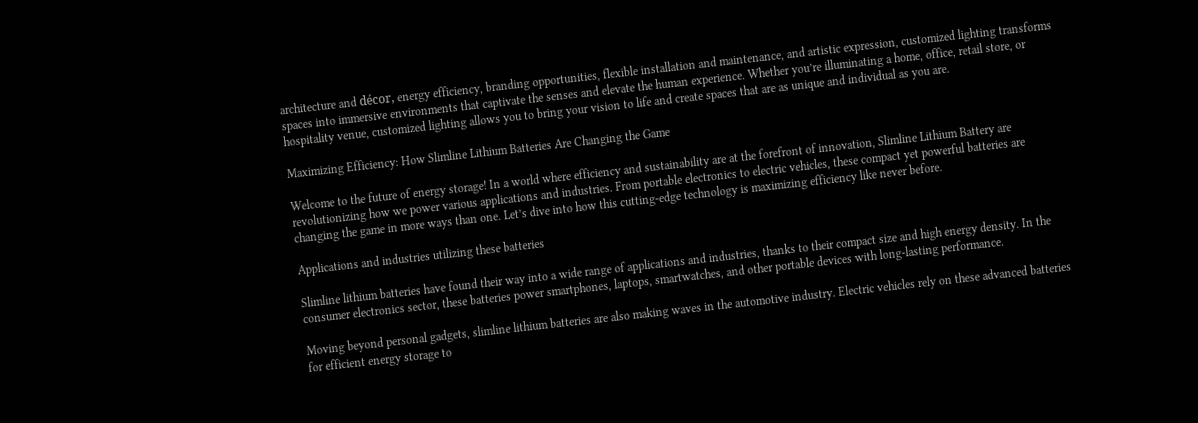architecture and décor, energy efficiency, branding opportunities, flexible installation and maintenance, and artistic expression, customized lighting transforms spaces into immersive environments that captivate the senses and elevate the human experience. Whether you’re illuminating a home, office, retail store, or hospitality venue, customized lighting allows you to bring your vision to life and create spaces that are as unique and individual as you are.

Maximizing Efficiency: How Slimline Lithium Batteries Are Changing the Game

Welcome to the future of energy storage! In a world where efficiency and sustainability are at the forefront of innovation, Slimline Lithium Battery are revolutionizing how we power various applications and industries. From portable electronics to electric vehicles, these compact yet powerful batteries are changing the game in more ways than one. Let’s dive into how this cutting-edge technology is maximizing efficiency like never before.

Applications and industries utilizing these batteries

Slimline lithium batteries have found their way into a wide range of applications and industries, thanks to their compact size and high energy density. In the consumer electronics sector, these batteries power smartphones, laptops, smartwatches, and other portable devices with long-lasting performance.

Moving beyond personal gadgets, slimline lithium batteries are also making waves in the automotive industry. Electric vehicles rely on these advanced batteries for efficient energy storage to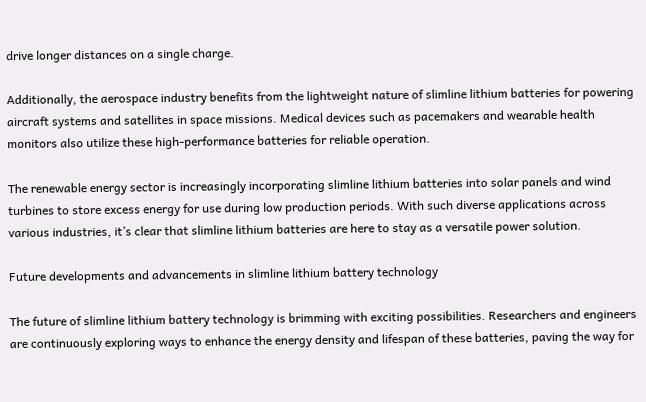drive longer distances on a single charge.

Additionally, the aerospace industry benefits from the lightweight nature of slimline lithium batteries for powering aircraft systems and satellites in space missions. Medical devices such as pacemakers and wearable health monitors also utilize these high-performance batteries for reliable operation.

The renewable energy sector is increasingly incorporating slimline lithium batteries into solar panels and wind turbines to store excess energy for use during low production periods. With such diverse applications across various industries, it’s clear that slimline lithium batteries are here to stay as a versatile power solution.

Future developments and advancements in slimline lithium battery technology

The future of slimline lithium battery technology is brimming with exciting possibilities. Researchers and engineers are continuously exploring ways to enhance the energy density and lifespan of these batteries, paving the way for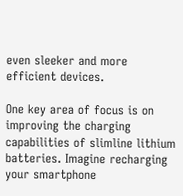even sleeker and more efficient devices.

One key area of focus is on improving the charging capabilities of slimline lithium batteries. Imagine recharging your smartphone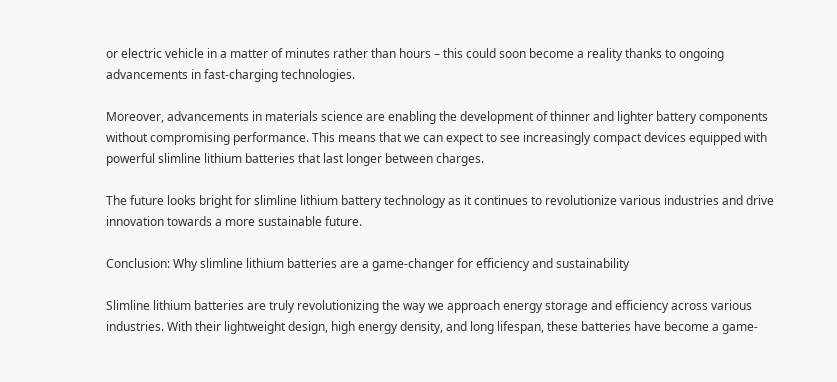or electric vehicle in a matter of minutes rather than hours – this could soon become a reality thanks to ongoing advancements in fast-charging technologies.

Moreover, advancements in materials science are enabling the development of thinner and lighter battery components without compromising performance. This means that we can expect to see increasingly compact devices equipped with powerful slimline lithium batteries that last longer between charges.

The future looks bright for slimline lithium battery technology as it continues to revolutionize various industries and drive innovation towards a more sustainable future.

Conclusion: Why slimline lithium batteries are a game-changer for efficiency and sustainability

Slimline lithium batteries are truly revolutionizing the way we approach energy storage and efficiency across various industries. With their lightweight design, high energy density, and long lifespan, these batteries have become a game-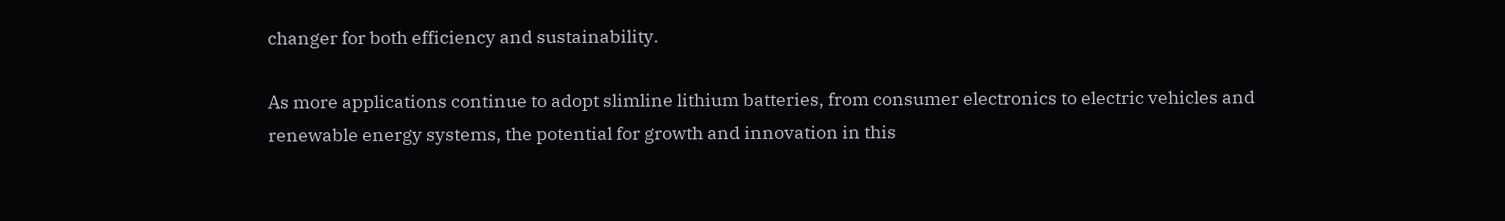changer for both efficiency and sustainability.

As more applications continue to adopt slimline lithium batteries, from consumer electronics to electric vehicles and renewable energy systems, the potential for growth and innovation in this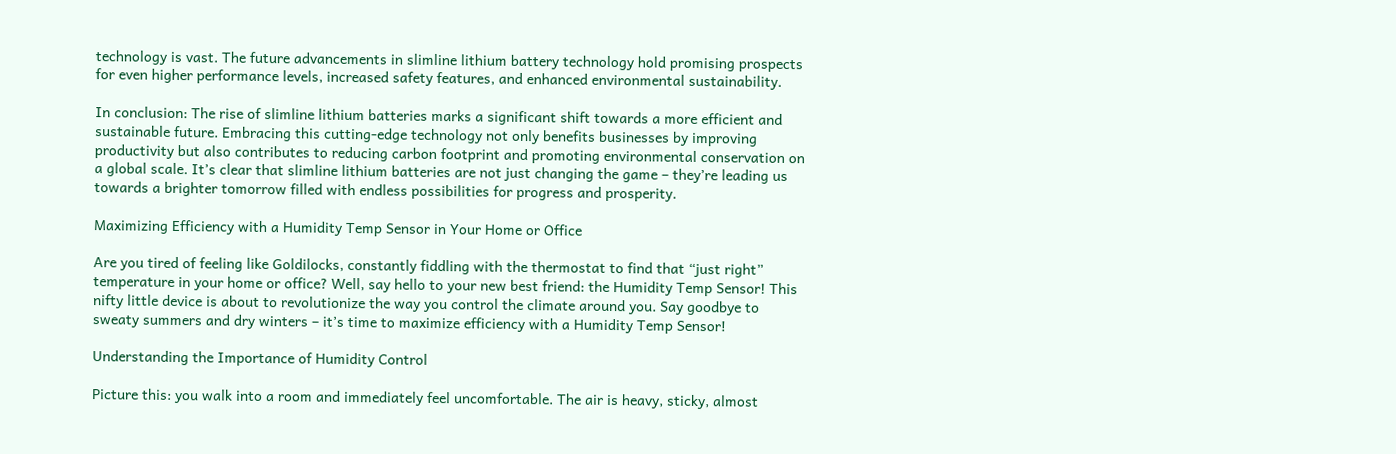technology is vast. The future advancements in slimline lithium battery technology hold promising prospects for even higher performance levels, increased safety features, and enhanced environmental sustainability.

In conclusion: The rise of slimline lithium batteries marks a significant shift towards a more efficient and sustainable future. Embracing this cutting-edge technology not only benefits businesses by improving productivity but also contributes to reducing carbon footprint and promoting environmental conservation on a global scale. It’s clear that slimline lithium batteries are not just changing the game – they’re leading us towards a brighter tomorrow filled with endless possibilities for progress and prosperity.

Maximizing Efficiency with a Humidity Temp Sensor in Your Home or Office

Are you tired of feeling like Goldilocks, constantly fiddling with the thermostat to find that “just right” temperature in your home or office? Well, say hello to your new best friend: the Humidity Temp Sensor! This nifty little device is about to revolutionize the way you control the climate around you. Say goodbye to sweaty summers and dry winters – it’s time to maximize efficiency with a Humidity Temp Sensor!

Understanding the Importance of Humidity Control

Picture this: you walk into a room and immediately feel uncomfortable. The air is heavy, sticky, almost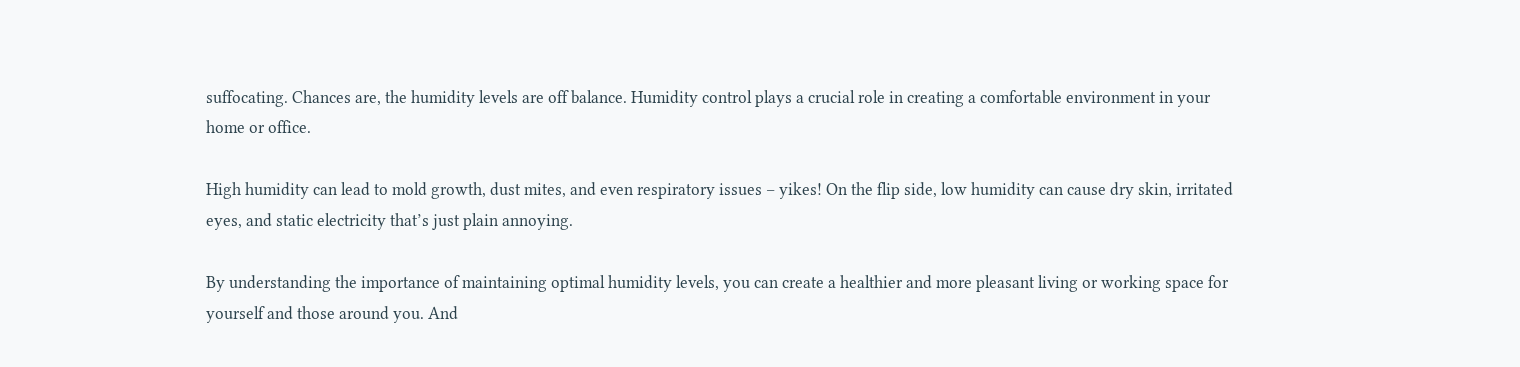suffocating. Chances are, the humidity levels are off balance. Humidity control plays a crucial role in creating a comfortable environment in your home or office.

High humidity can lead to mold growth, dust mites, and even respiratory issues – yikes! On the flip side, low humidity can cause dry skin, irritated eyes, and static electricity that’s just plain annoying.

By understanding the importance of maintaining optimal humidity levels, you can create a healthier and more pleasant living or working space for yourself and those around you. And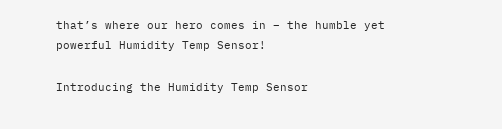that’s where our hero comes in – the humble yet powerful Humidity Temp Sensor!

Introducing the Humidity Temp Sensor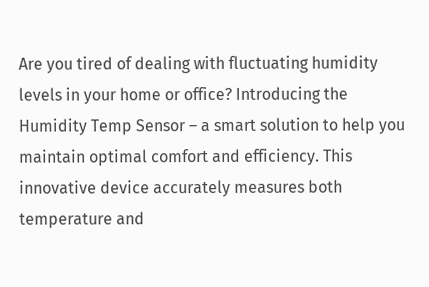Are you tired of dealing with fluctuating humidity levels in your home or office? Introducing the Humidity Temp Sensor – a smart solution to help you maintain optimal comfort and efficiency. This innovative device accurately measures both temperature and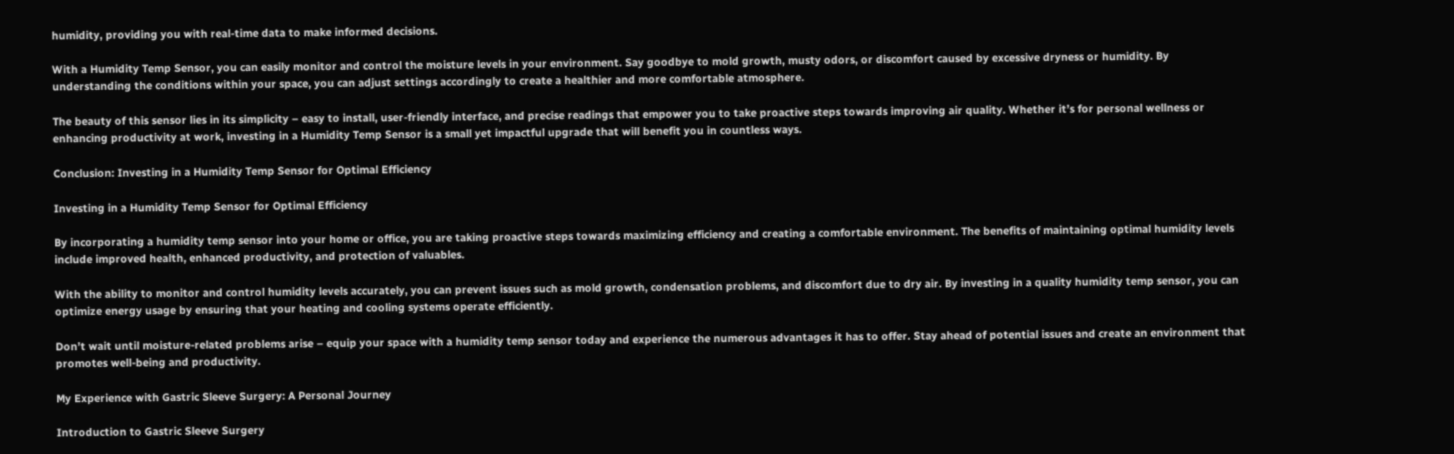humidity, providing you with real-time data to make informed decisions.

With a Humidity Temp Sensor, you can easily monitor and control the moisture levels in your environment. Say goodbye to mold growth, musty odors, or discomfort caused by excessive dryness or humidity. By understanding the conditions within your space, you can adjust settings accordingly to create a healthier and more comfortable atmosphere.

The beauty of this sensor lies in its simplicity – easy to install, user-friendly interface, and precise readings that empower you to take proactive steps towards improving air quality. Whether it’s for personal wellness or enhancing productivity at work, investing in a Humidity Temp Sensor is a small yet impactful upgrade that will benefit you in countless ways.

Conclusion: Investing in a Humidity Temp Sensor for Optimal Efficiency

Investing in a Humidity Temp Sensor for Optimal Efficiency

By incorporating a humidity temp sensor into your home or office, you are taking proactive steps towards maximizing efficiency and creating a comfortable environment. The benefits of maintaining optimal humidity levels include improved health, enhanced productivity, and protection of valuables.

With the ability to monitor and control humidity levels accurately, you can prevent issues such as mold growth, condensation problems, and discomfort due to dry air. By investing in a quality humidity temp sensor, you can optimize energy usage by ensuring that your heating and cooling systems operate efficiently.

Don’t wait until moisture-related problems arise – equip your space with a humidity temp sensor today and experience the numerous advantages it has to offer. Stay ahead of potential issues and create an environment that promotes well-being and productivity.

My Experience with Gastric Sleeve Surgery: A Personal Journey

Introduction to Gastric Sleeve Surgery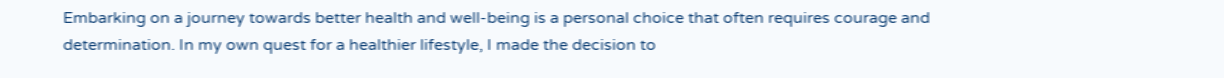Embarking on a journey towards better health and well-being is a personal choice that often requires courage and determination. In my own quest for a healthier lifestyle, I made the decision to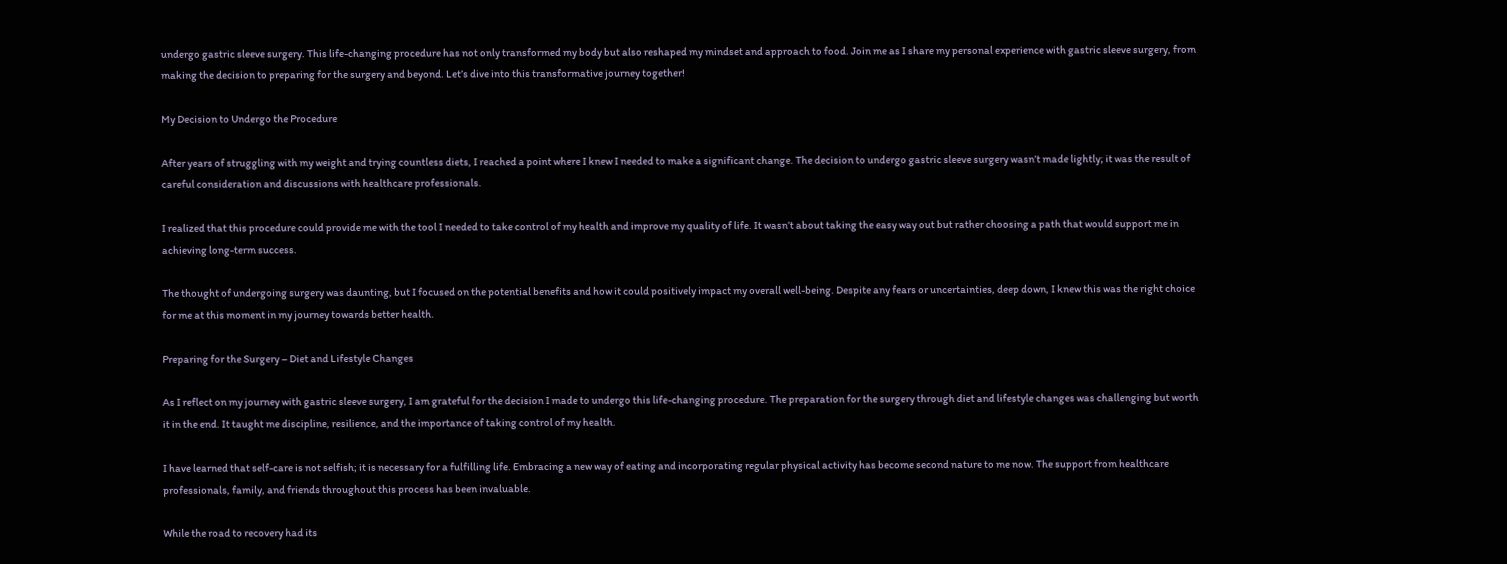undergo gastric sleeve surgery. This life-changing procedure has not only transformed my body but also reshaped my mindset and approach to food. Join me as I share my personal experience with gastric sleeve surgery, from making the decision to preparing for the surgery and beyond. Let’s dive into this transformative journey together!

My Decision to Undergo the Procedure

After years of struggling with my weight and trying countless diets, I reached a point where I knew I needed to make a significant change. The decision to undergo gastric sleeve surgery wasn’t made lightly; it was the result of careful consideration and discussions with healthcare professionals.

I realized that this procedure could provide me with the tool I needed to take control of my health and improve my quality of life. It wasn’t about taking the easy way out but rather choosing a path that would support me in achieving long-term success.

The thought of undergoing surgery was daunting, but I focused on the potential benefits and how it could positively impact my overall well-being. Despite any fears or uncertainties, deep down, I knew this was the right choice for me at this moment in my journey towards better health.

Preparing for the Surgery – Diet and Lifestyle Changes

As I reflect on my journey with gastric sleeve surgery, I am grateful for the decision I made to undergo this life-changing procedure. The preparation for the surgery through diet and lifestyle changes was challenging but worth it in the end. It taught me discipline, resilience, and the importance of taking control of my health.

I have learned that self-care is not selfish; it is necessary for a fulfilling life. Embracing a new way of eating and incorporating regular physical activity has become second nature to me now. The support from healthcare professionals, family, and friends throughout this process has been invaluable.

While the road to recovery had its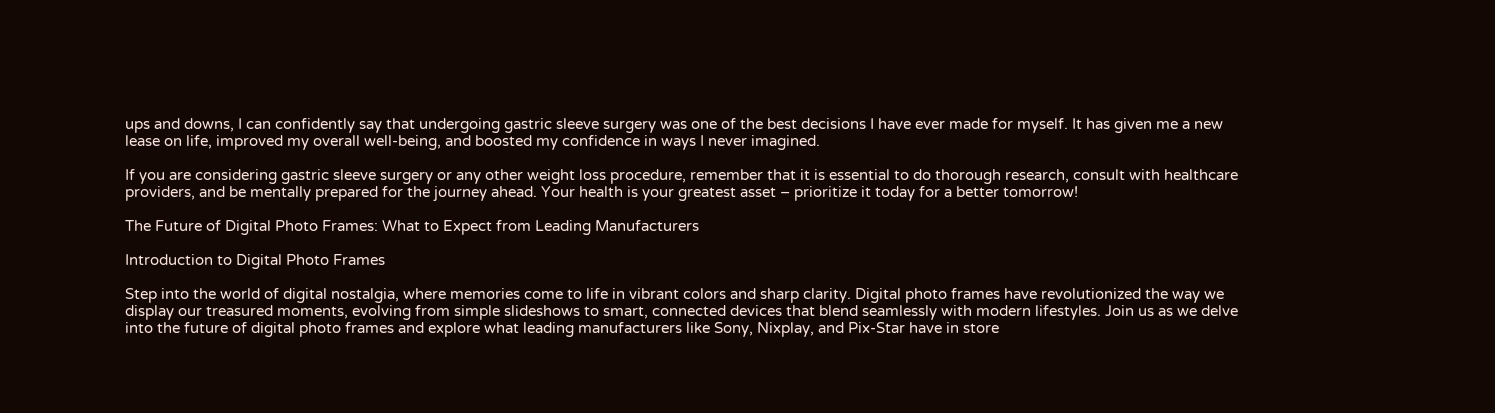ups and downs, I can confidently say that undergoing gastric sleeve surgery was one of the best decisions I have ever made for myself. It has given me a new lease on life, improved my overall well-being, and boosted my confidence in ways I never imagined.

If you are considering gastric sleeve surgery or any other weight loss procedure, remember that it is essential to do thorough research, consult with healthcare providers, and be mentally prepared for the journey ahead. Your health is your greatest asset – prioritize it today for a better tomorrow!

The Future of Digital Photo Frames: What to Expect from Leading Manufacturers

Introduction to Digital Photo Frames

Step into the world of digital nostalgia, where memories come to life in vibrant colors and sharp clarity. Digital photo frames have revolutionized the way we display our treasured moments, evolving from simple slideshows to smart, connected devices that blend seamlessly with modern lifestyles. Join us as we delve into the future of digital photo frames and explore what leading manufacturers like Sony, Nixplay, and Pix-Star have in store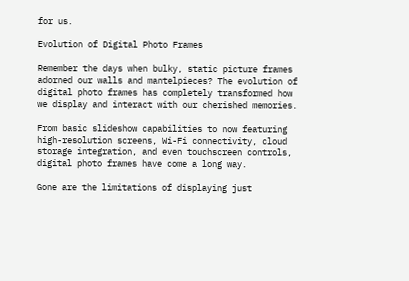for us.

Evolution of Digital Photo Frames

Remember the days when bulky, static picture frames adorned our walls and mantelpieces? The evolution of digital photo frames has completely transformed how we display and interact with our cherished memories.

From basic slideshow capabilities to now featuring high-resolution screens, Wi-Fi connectivity, cloud storage integration, and even touchscreen controls, digital photo frames have come a long way.

Gone are the limitations of displaying just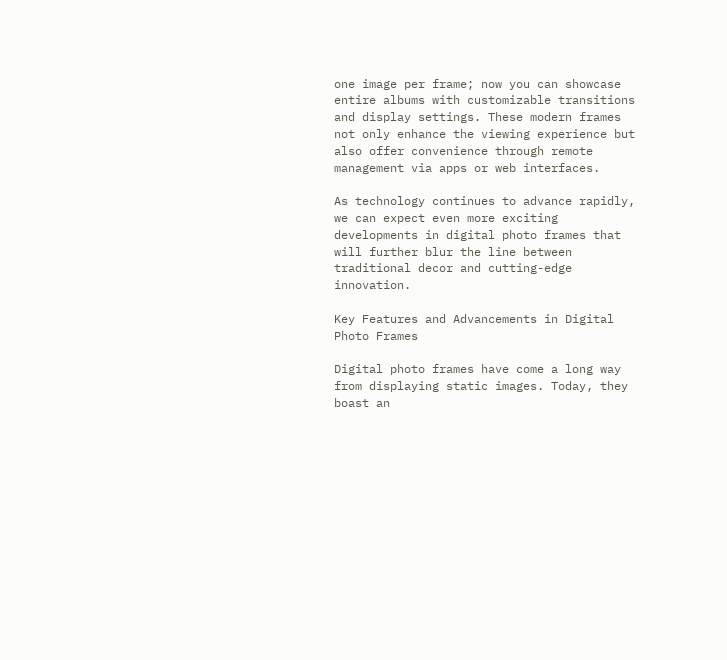one image per frame; now you can showcase entire albums with customizable transitions and display settings. These modern frames not only enhance the viewing experience but also offer convenience through remote management via apps or web interfaces.

As technology continues to advance rapidly, we can expect even more exciting developments in digital photo frames that will further blur the line between traditional decor and cutting-edge innovation.

Key Features and Advancements in Digital Photo Frames

Digital photo frames have come a long way from displaying static images. Today, they boast an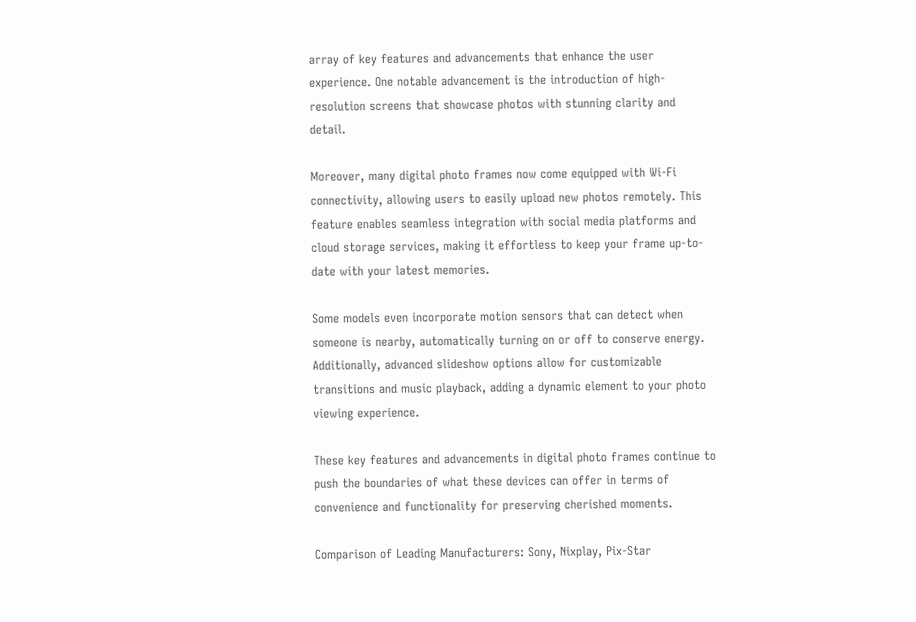array of key features and advancements that enhance the user experience. One notable advancement is the introduction of high-resolution screens that showcase photos with stunning clarity and detail.

Moreover, many digital photo frames now come equipped with Wi-Fi connectivity, allowing users to easily upload new photos remotely. This feature enables seamless integration with social media platforms and cloud storage services, making it effortless to keep your frame up-to-date with your latest memories.

Some models even incorporate motion sensors that can detect when someone is nearby, automatically turning on or off to conserve energy. Additionally, advanced slideshow options allow for customizable transitions and music playback, adding a dynamic element to your photo viewing experience.

These key features and advancements in digital photo frames continue to push the boundaries of what these devices can offer in terms of convenience and functionality for preserving cherished moments.

Comparison of Leading Manufacturers: Sony, Nixplay, Pix-Star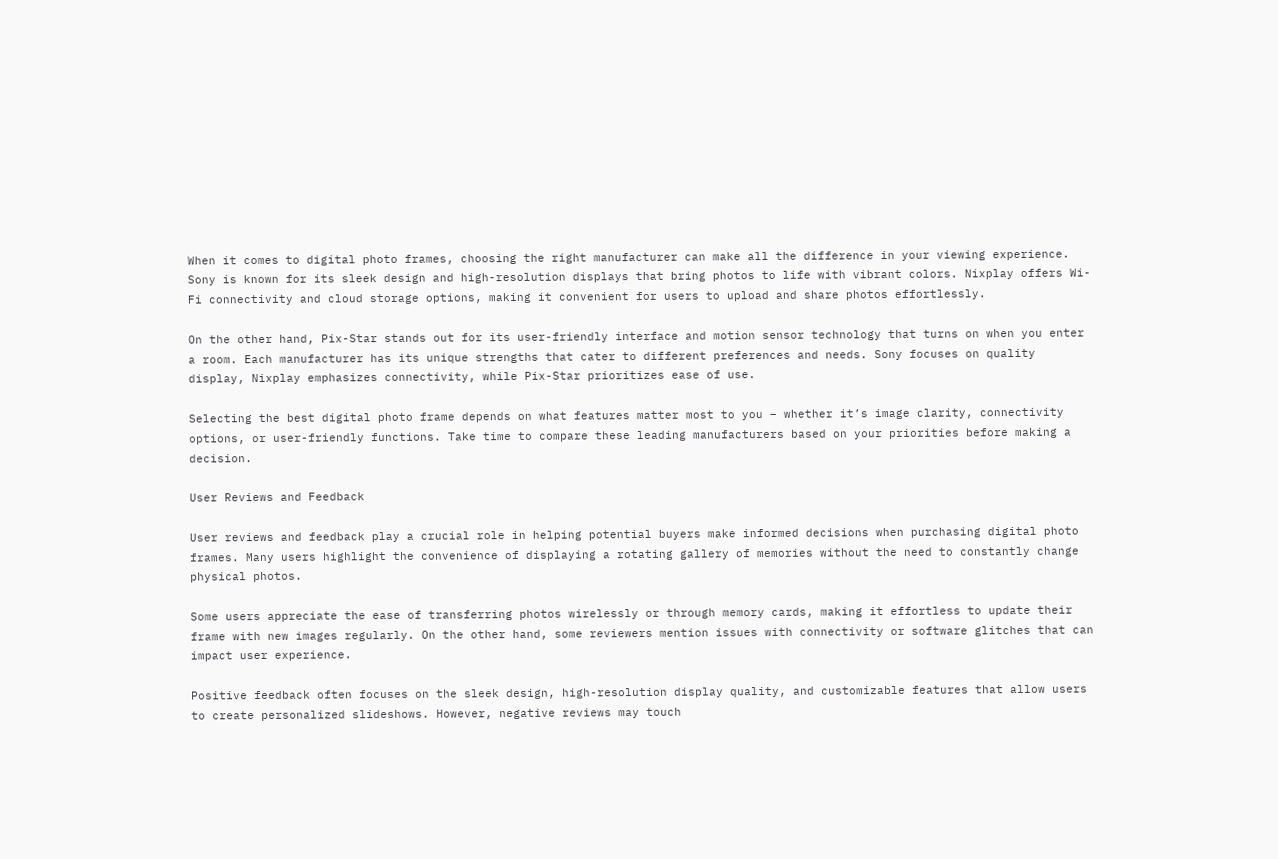When it comes to digital photo frames, choosing the right manufacturer can make all the difference in your viewing experience. Sony is known for its sleek design and high-resolution displays that bring photos to life with vibrant colors. Nixplay offers Wi-Fi connectivity and cloud storage options, making it convenient for users to upload and share photos effortlessly.

On the other hand, Pix-Star stands out for its user-friendly interface and motion sensor technology that turns on when you enter a room. Each manufacturer has its unique strengths that cater to different preferences and needs. Sony focuses on quality display, Nixplay emphasizes connectivity, while Pix-Star prioritizes ease of use.

Selecting the best digital photo frame depends on what features matter most to you – whether it’s image clarity, connectivity options, or user-friendly functions. Take time to compare these leading manufacturers based on your priorities before making a decision.

User Reviews and Feedback

User reviews and feedback play a crucial role in helping potential buyers make informed decisions when purchasing digital photo frames. Many users highlight the convenience of displaying a rotating gallery of memories without the need to constantly change physical photos.

Some users appreciate the ease of transferring photos wirelessly or through memory cards, making it effortless to update their frame with new images regularly. On the other hand, some reviewers mention issues with connectivity or software glitches that can impact user experience.

Positive feedback often focuses on the sleek design, high-resolution display quality, and customizable features that allow users to create personalized slideshows. However, negative reviews may touch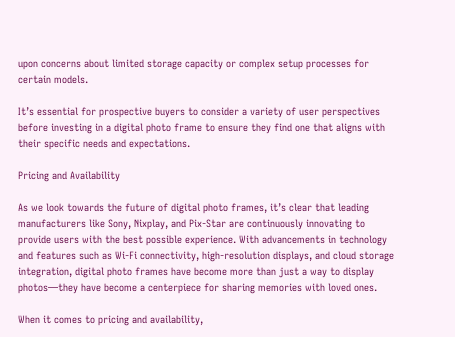upon concerns about limited storage capacity or complex setup processes for certain models.

It’s essential for prospective buyers to consider a variety of user perspectives before investing in a digital photo frame to ensure they find one that aligns with their specific needs and expectations.

Pricing and Availability

As we look towards the future of digital photo frames, it’s clear that leading manufacturers like Sony, Nixplay, and Pix-Star are continuously innovating to provide users with the best possible experience. With advancements in technology and features such as Wi-Fi connectivity, high-resolution displays, and cloud storage integration, digital photo frames have become more than just a way to display photos—they have become a centerpiece for sharing memories with loved ones.

When it comes to pricing and availability,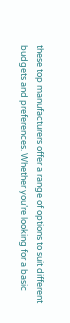these top manufacturers offer a range of options to suit different budgets and preferences. Whether you’re looking for a basic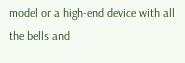model or a high-end device with all the bells and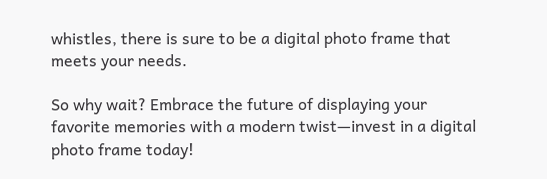whistles, there is sure to be a digital photo frame that meets your needs.

So why wait? Embrace the future of displaying your favorite memories with a modern twist—invest in a digital photo frame today!